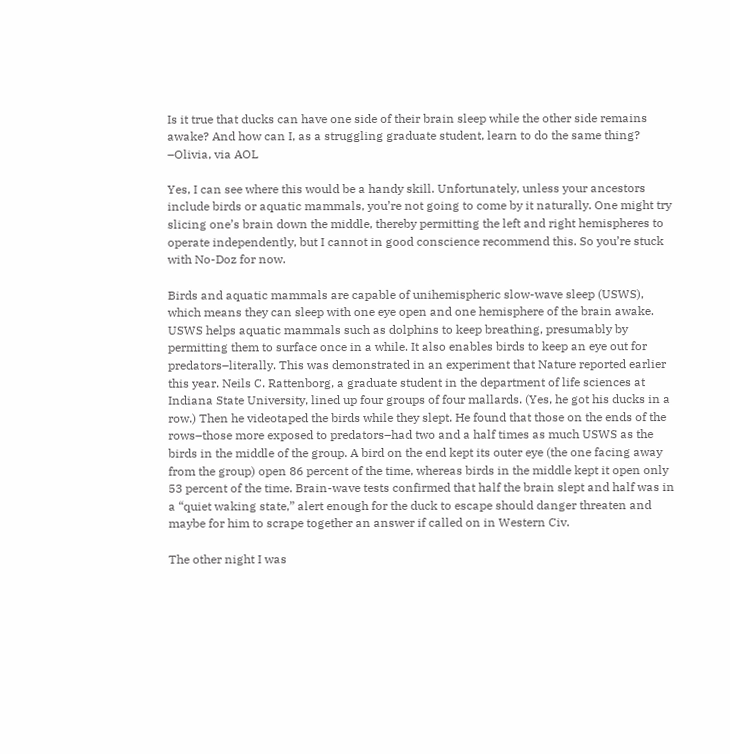Is it true that ducks can have one side of their brain sleep while the other side remains awake? And how can I, as a struggling graduate student, learn to do the same thing? –Olivia, via AOL

Yes, I can see where this would be a handy skill. Unfortunately, unless your ancestors include birds or aquatic mammals, you’re not going to come by it naturally. One might try slicing one’s brain down the middle, thereby permitting the left and right hemispheres to operate independently, but I cannot in good conscience recommend this. So you’re stuck with No-Doz for now.

Birds and aquatic mammals are capable of unihemispheric slow-wave sleep (USWS), which means they can sleep with one eye open and one hemisphere of the brain awake. USWS helps aquatic mammals such as dolphins to keep breathing, presumably by permitting them to surface once in a while. It also enables birds to keep an eye out for predators–literally. This was demonstrated in an experiment that Nature reported earlier this year. Neils C. Rattenborg, a graduate student in the department of life sciences at Indiana State University, lined up four groups of four mallards. (Yes, he got his ducks in a row.) Then he videotaped the birds while they slept. He found that those on the ends of the rows–those more exposed to predators–had two and a half times as much USWS as the birds in the middle of the group. A bird on the end kept its outer eye (the one facing away from the group) open 86 percent of the time, whereas birds in the middle kept it open only 53 percent of the time. Brain-wave tests confirmed that half the brain slept and half was in a “quiet waking state,” alert enough for the duck to escape should danger threaten and maybe for him to scrape together an answer if called on in Western Civ.

The other night I was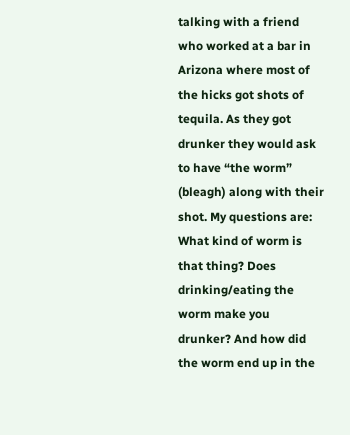talking with a friend who worked at a bar in Arizona where most of the hicks got shots of tequila. As they got drunker they would ask to have “the worm” (bleagh) along with their shot. My questions are: What kind of worm is that thing? Does drinking/eating the worm make you drunker? And how did the worm end up in the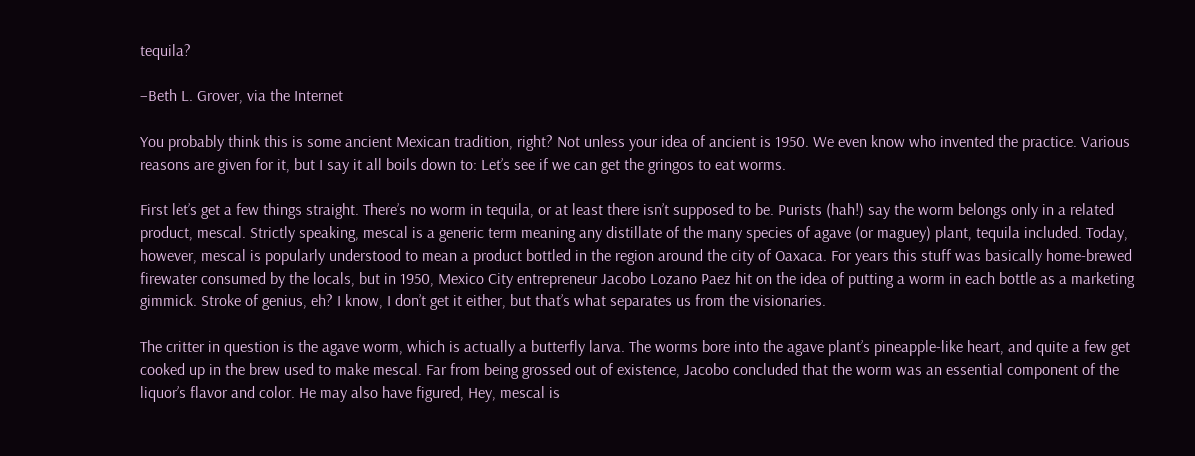tequila?

–Beth L. Grover, via the Internet

You probably think this is some ancient Mexican tradition, right? Not unless your idea of ancient is 1950. We even know who invented the practice. Various reasons are given for it, but I say it all boils down to: Let’s see if we can get the gringos to eat worms.

First let’s get a few things straight. There’s no worm in tequila, or at least there isn’t supposed to be. Purists (hah!) say the worm belongs only in a related product, mescal. Strictly speaking, mescal is a generic term meaning any distillate of the many species of agave (or maguey) plant, tequila included. Today, however, mescal is popularly understood to mean a product bottled in the region around the city of Oaxaca. For years this stuff was basically home-brewed firewater consumed by the locals, but in 1950, Mexico City entrepreneur Jacobo Lozano Paez hit on the idea of putting a worm in each bottle as a marketing gimmick. Stroke of genius, eh? I know, I don’t get it either, but that’s what separates us from the visionaries.

The critter in question is the agave worm, which is actually a butterfly larva. The worms bore into the agave plant’s pineapple-like heart, and quite a few get cooked up in the brew used to make mescal. Far from being grossed out of existence, Jacobo concluded that the worm was an essential component of the liquor’s flavor and color. He may also have figured, Hey, mescal is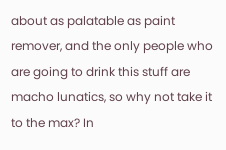about as palatable as paint remover, and the only people who are going to drink this stuff are macho lunatics, so why not take it to the max? In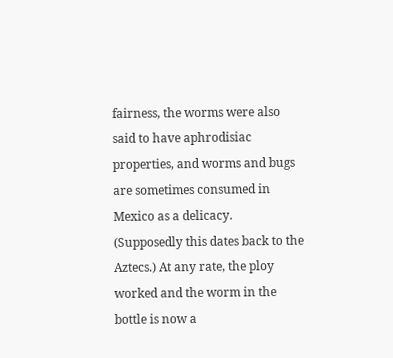fairness, the worms were also said to have aphrodisiac properties, and worms and bugs are sometimes consumed in Mexico as a delicacy. (Supposedly this dates back to the Aztecs.) At any rate, the ploy worked and the worm in the bottle is now a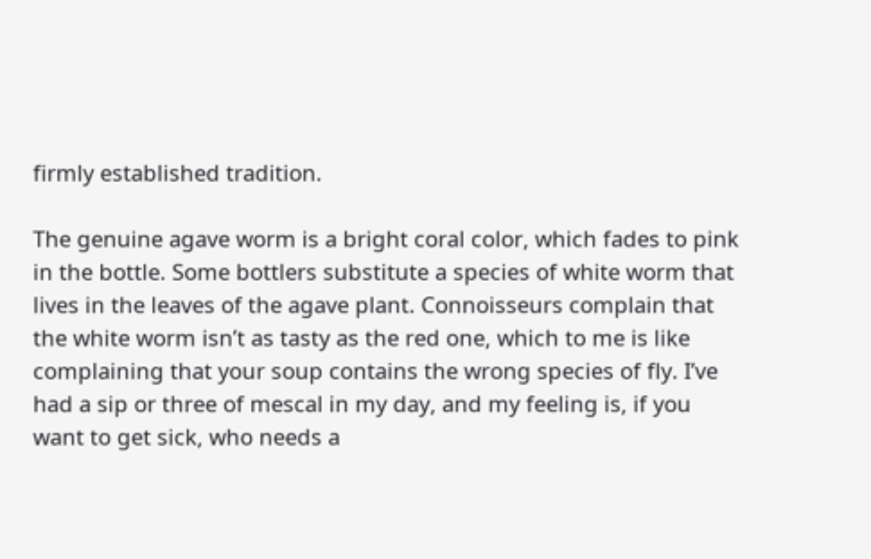firmly established tradition.

The genuine agave worm is a bright coral color, which fades to pink in the bottle. Some bottlers substitute a species of white worm that lives in the leaves of the agave plant. Connoisseurs complain that the white worm isn’t as tasty as the red one, which to me is like complaining that your soup contains the wrong species of fly. I’ve had a sip or three of mescal in my day, and my feeling is, if you want to get sick, who needs a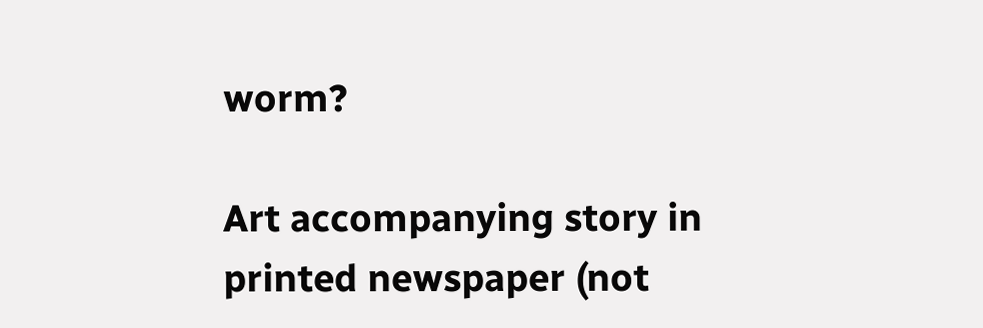worm?

Art accompanying story in printed newspaper (not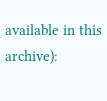available in this archive):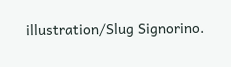illustration/Slug Signorino.